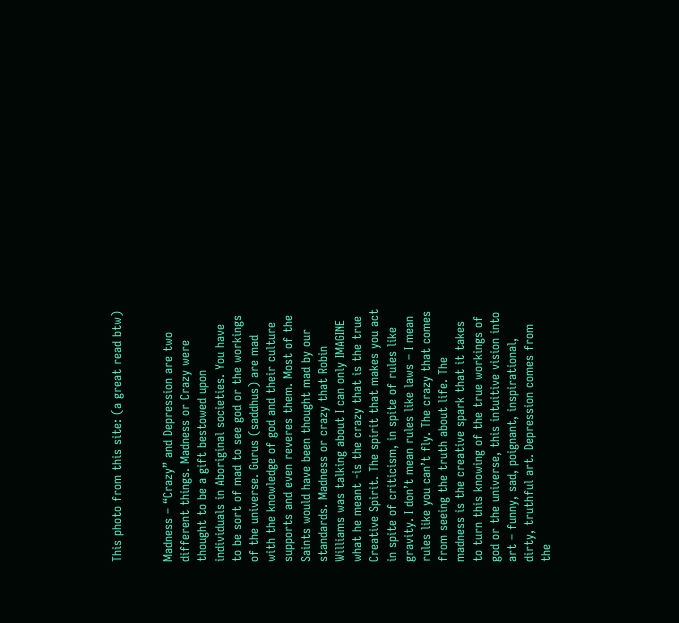This photo from this site: (a great read btw)


Madness – “Crazy” and Depression are two different things. Madness or Crazy were thought to be a gift bestowed upon individuals in Aboriginal societies. You have to be sort of mad to see god or the workings of the universe. Gurus (saddhus) are mad with the knowledge of god and their culture supports and even reveres them. Most of the Saints would have been thought mad by our standards. Madness or crazy that Robin Williams was talking about I can only IMAGINE what he meant -is the crazy that is the true Creative Spirit. The spirit that makes you act in spite of criticism, in spite of rules like gravity. I don’t mean rules like laws – I mean rules like you can’t fly. The crazy that comes from seeing the truth about life. The madness is the creative spark that it takes to turn this knowing of the true workings of god or the universe, this intuitive vision into art – funny, sad, poignant, inspirational, dirty, truthful art. Depression comes from the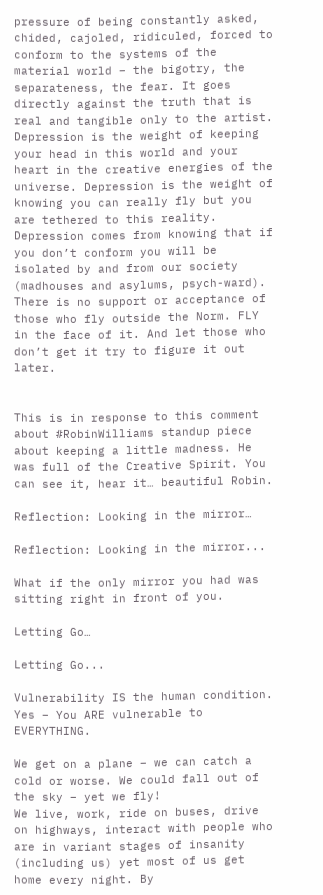pressure of being constantly asked, chided, cajoled, ridiculed, forced to conform to the systems of the material world – the bigotry, the separateness, the fear. It goes directly against the truth that is real and tangible only to the artist. Depression is the weight of keeping your head in this world and your heart in the creative energies of the universe. Depression is the weight of knowing you can really fly but you are tethered to this reality. Depression comes from knowing that if you don’t conform you will be isolated by and from our society (madhouses and asylums, psych-ward). There is no support or acceptance of those who fly outside the Norm. FLY in the face of it. And let those who don’t get it try to figure it out later.


This is in response to this comment about #RobinWilliams standup piece about keeping a little madness. He was full of the Creative Spirit. You can see it, hear it… beautiful Robin.

Reflection: Looking in the mirror…

Reflection: Looking in the mirror...

What if the only mirror you had was sitting right in front of you.

Letting Go…

Letting Go...

Vulnerability IS the human condition. Yes – You ARE vulnerable to EVERYTHING.

We get on a plane – we can catch a cold or worse. We could fall out of the sky – yet we fly!
We live, work, ride on buses, drive on highways, interact with people who are in variant stages of insanity (including us) yet most of us get home every night. By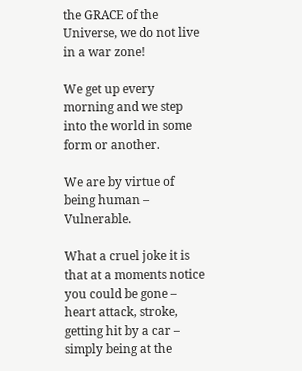the GRACE of the Universe, we do not live in a war zone!

We get up every morning and we step into the world in some form or another.

We are by virtue of being human – Vulnerable.

What a cruel joke it is that at a moments notice you could be gone – heart attack, stroke, getting hit by a car – simply being at the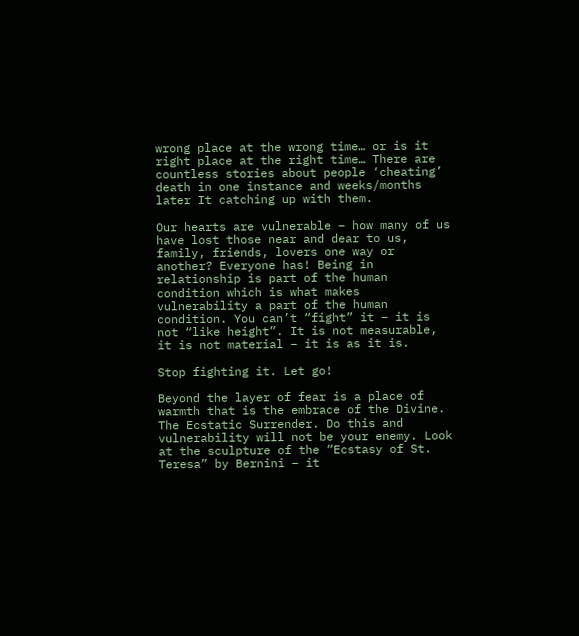wrong place at the wrong time… or is it right place at the right time… There are countless stories about people ‘cheating’ death in one instance and weeks/months later It catching up with them.

Our hearts are vulnerable – how many of us have lost those near and dear to us, family, friends, lovers one way or another? Everyone has! Being in relationship is part of the human condition which is what makes vulnerability a part of the human condition. You can’t “fight” it – it is not “like height”. It is not measurable, it is not material – it is as it is.

Stop fighting it. Let go!

Beyond the layer of fear is a place of warmth that is the embrace of the Divine. The Ecstatic Surrender. Do this and vulnerability will not be your enemy. Look at the sculpture of the “Ecstasy of St. Teresa” by Bernini – it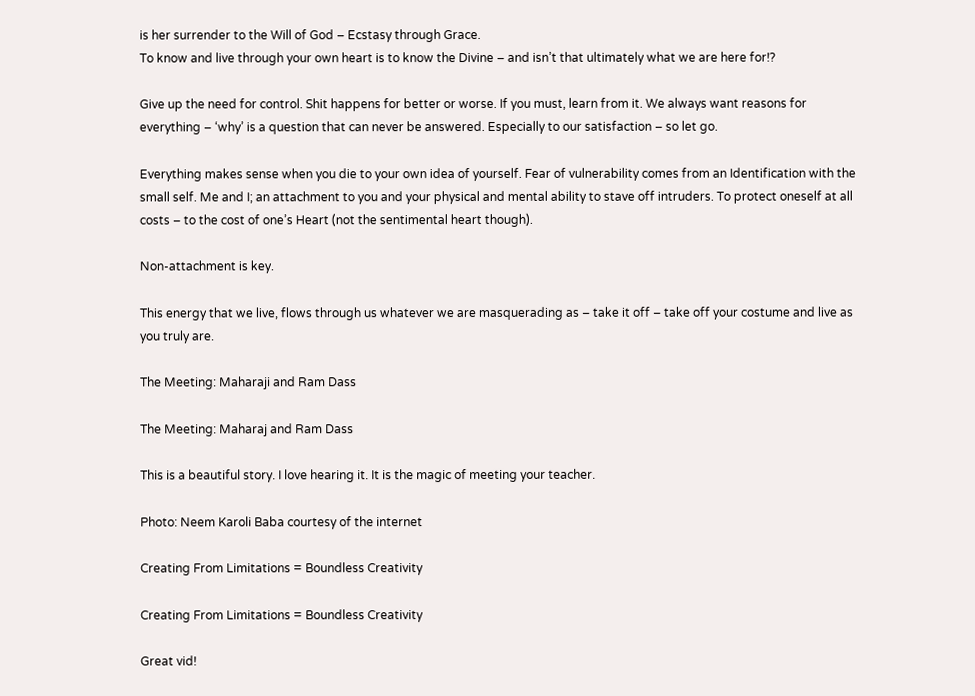is her surrender to the Will of God – Ecstasy through Grace.
To know and live through your own heart is to know the Divine – and isn’t that ultimately what we are here for!?

Give up the need for control. Shit happens for better or worse. If you must, learn from it. We always want reasons for everything – ‘why’ is a question that can never be answered. Especially to our satisfaction – so let go.

Everything makes sense when you die to your own idea of yourself. Fear of vulnerability comes from an Identification with the small self. Me and I; an attachment to you and your physical and mental ability to stave off intruders. To protect oneself at all costs – to the cost of one’s Heart (not the sentimental heart though).

Non-attachment is key.

This energy that we live, flows through us whatever we are masquerading as – take it off – take off your costume and live as you truly are.

The Meeting: Maharaji and Ram Dass

The Meeting: Maharaj and Ram Dass

This is a beautiful story. I love hearing it. It is the magic of meeting your teacher.

Photo: Neem Karoli Baba courtesy of the internet

Creating From Limitations = Boundless Creativity

Creating From Limitations = Boundless Creativity

Great vid!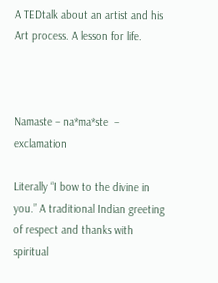A TEDtalk about an artist and his Art process. A lesson for life.



Namaste – na*ma*ste  – exclamation

Literally “I bow to the divine in you.” A traditional Indian greeting of respect and thanks with spiritual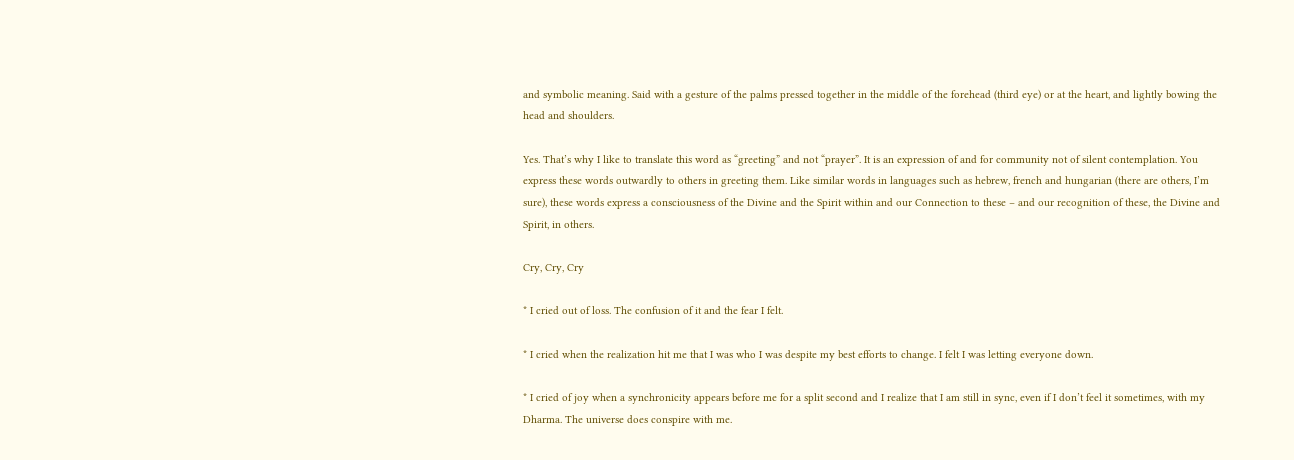and symbolic meaning. Said with a gesture of the palms pressed together in the middle of the forehead (third eye) or at the heart, and lightly bowing the head and shoulders.

Yes. That’s why I like to translate this word as “greeting” and not “prayer”. It is an expression of and for community not of silent contemplation. You express these words outwardly to others in greeting them. Like similar words in languages such as hebrew, french and hungarian (there are others, I’m sure), these words express a consciousness of the Divine and the Spirit within and our Connection to these – and our recognition of these, the Divine and Spirit, in others.

Cry, Cry, Cry

* I cried out of loss. The confusion of it and the fear I felt.

* I cried when the realization hit me that I was who I was despite my best efforts to change. I felt I was letting everyone down.

* I cried of joy when a synchronicity appears before me for a split second and I realize that I am still in sync, even if I don’t feel it sometimes, with my Dharma. The universe does conspire with me.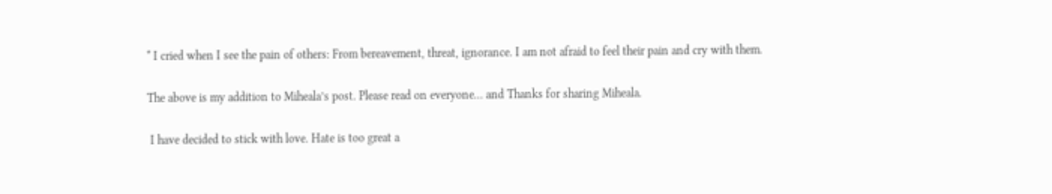* I cried when I see the pain of others: From bereavement, threat, ignorance. I am not afraid to feel their pain and cry with them.

The above is my addition to Miheala’s post. Please read on everyone… and Thanks for sharing Miheala.

 I have decided to stick with love. Hate is too great a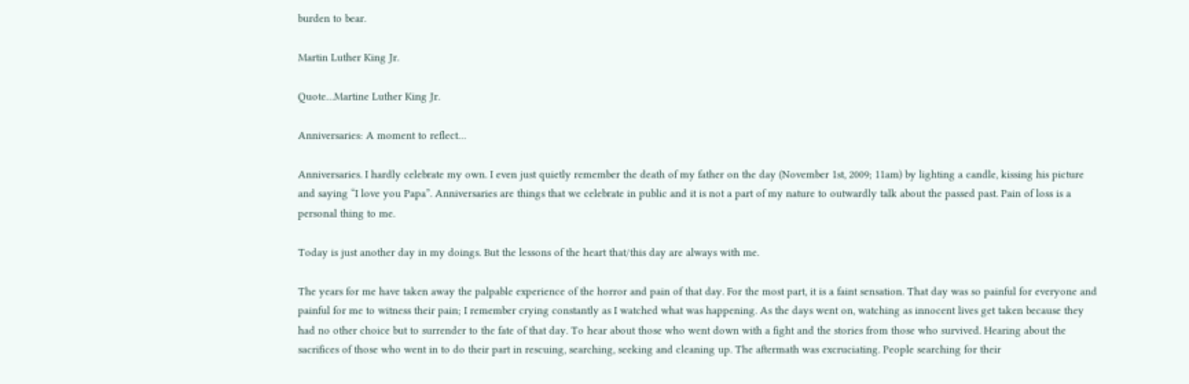burden to bear.

Martin Luther King Jr.

Quote…Martine Luther King Jr.

Anniversaries: A moment to reflect…

Anniversaries. I hardly celebrate my own. I even just quietly remember the death of my father on the day (November 1st, 2009; 11am) by lighting a candle, kissing his picture and saying “I love you Papa”. Anniversaries are things that we celebrate in public and it is not a part of my nature to outwardly talk about the passed past. Pain of loss is a personal thing to me.

Today is just another day in my doings. But the lessons of the heart that/this day are always with me.

The years for me have taken away the palpable experience of the horror and pain of that day. For the most part, it is a faint sensation. That day was so painful for everyone and painful for me to witness their pain; I remember crying constantly as I watched what was happening. As the days went on, watching as innocent lives get taken because they had no other choice but to surrender to the fate of that day. To hear about those who went down with a fight and the stories from those who survived. Hearing about the sacrifices of those who went in to do their part in rescuing, searching, seeking and cleaning up. The aftermath was excruciating. People searching for their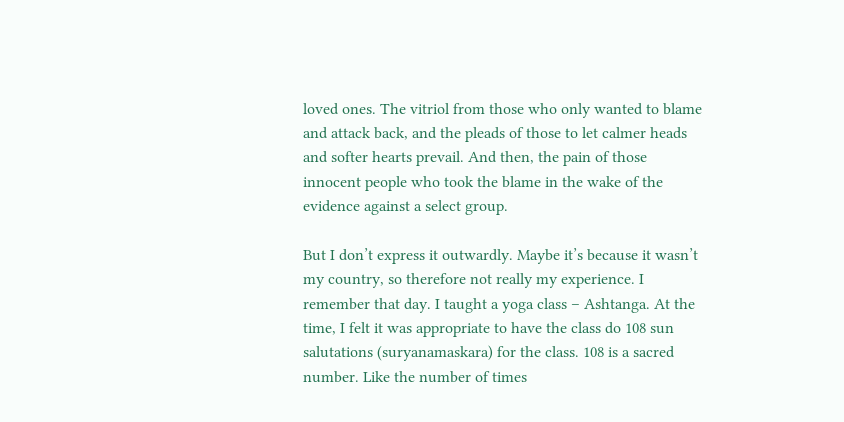loved ones. The vitriol from those who only wanted to blame and attack back, and the pleads of those to let calmer heads and softer hearts prevail. And then, the pain of those innocent people who took the blame in the wake of the evidence against a select group.

But I don’t express it outwardly. Maybe it’s because it wasn’t my country, so therefore not really my experience. I remember that day. I taught a yoga class – Ashtanga. At the time, I felt it was appropriate to have the class do 108 sun salutations (suryanamaskara) for the class. 108 is a sacred number. Like the number of times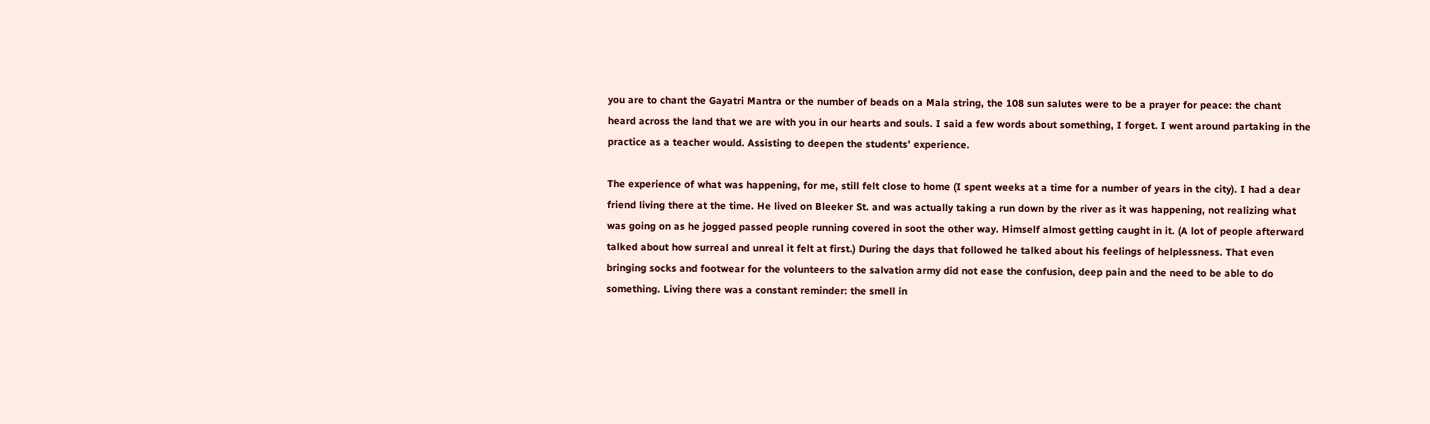you are to chant the Gayatri Mantra or the number of beads on a Mala string, the 108 sun salutes were to be a prayer for peace: the chant heard across the land that we are with you in our hearts and souls. I said a few words about something, I forget. I went around partaking in the practice as a teacher would. Assisting to deepen the students’ experience.

The experience of what was happening, for me, still felt close to home (I spent weeks at a time for a number of years in the city). I had a dear friend living there at the time. He lived on Bleeker St. and was actually taking a run down by the river as it was happening, not realizing what was going on as he jogged passed people running covered in soot the other way. Himself almost getting caught in it. (A lot of people afterward talked about how surreal and unreal it felt at first.) During the days that followed he talked about his feelings of helplessness. That even bringing socks and footwear for the volunteers to the salvation army did not ease the confusion, deep pain and the need to be able to do something. Living there was a constant reminder: the smell in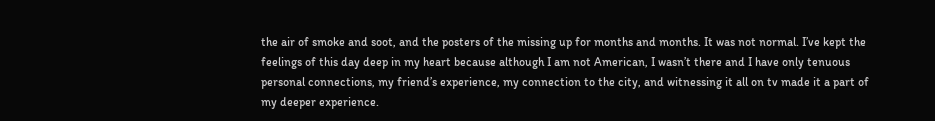the air of smoke and soot, and the posters of the missing up for months and months. It was not normal. I’ve kept the feelings of this day deep in my heart because although I am not American, I wasn’t there and I have only tenuous personal connections, my friend’s experience, my connection to the city, and witnessing it all on tv made it a part of my deeper experience.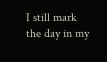I still mark the day in my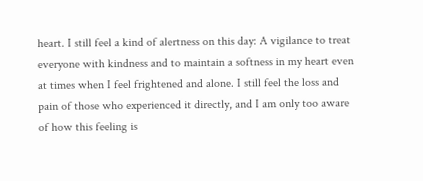heart. I still feel a kind of alertness on this day: A vigilance to treat everyone with kindness and to maintain a softness in my heart even at times when I feel frightened and alone. I still feel the loss and pain of those who experienced it directly, and I am only too aware of how this feeling is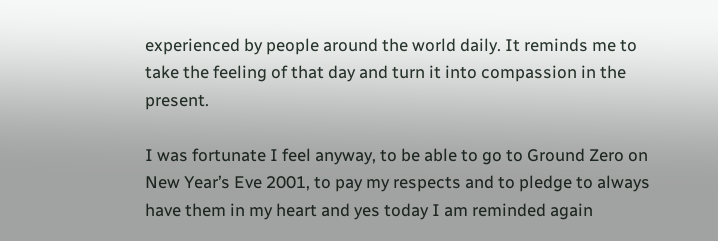experienced by people around the world daily. It reminds me to take the feeling of that day and turn it into compassion in the present.

I was fortunate I feel anyway, to be able to go to Ground Zero on New Year’s Eve 2001, to pay my respects and to pledge to always have them in my heart and yes today I am reminded again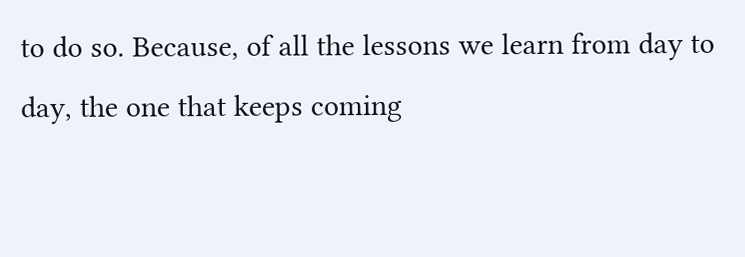to do so. Because, of all the lessons we learn from day to day, the one that keeps coming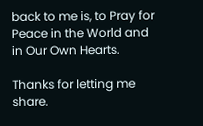back to me is, to Pray for Peace in the World and in Our Own Hearts.

Thanks for letting me share.